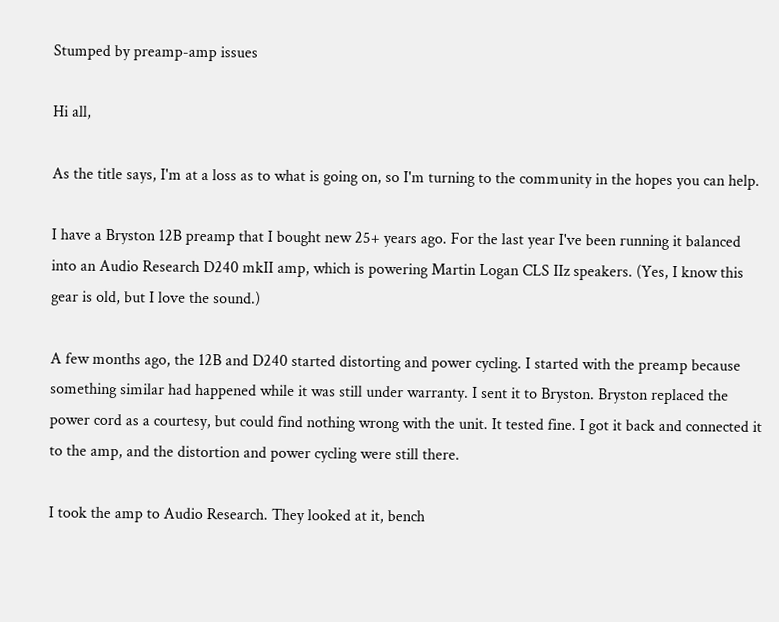Stumped by preamp-amp issues

Hi all,

As the title says, I'm at a loss as to what is going on, so I'm turning to the community in the hopes you can help.

I have a Bryston 12B preamp that I bought new 25+ years ago. For the last year I've been running it balanced into an Audio Research D240 mkII amp, which is powering Martin Logan CLS IIz speakers. (Yes, I know this gear is old, but I love the sound.)

A few months ago, the 12B and D240 started distorting and power cycling. I started with the preamp because something similar had happened while it was still under warranty. I sent it to Bryston. Bryston replaced the power cord as a courtesy, but could find nothing wrong with the unit. It tested fine. I got it back and connected it to the amp, and the distortion and power cycling were still there.

I took the amp to Audio Research. They looked at it, bench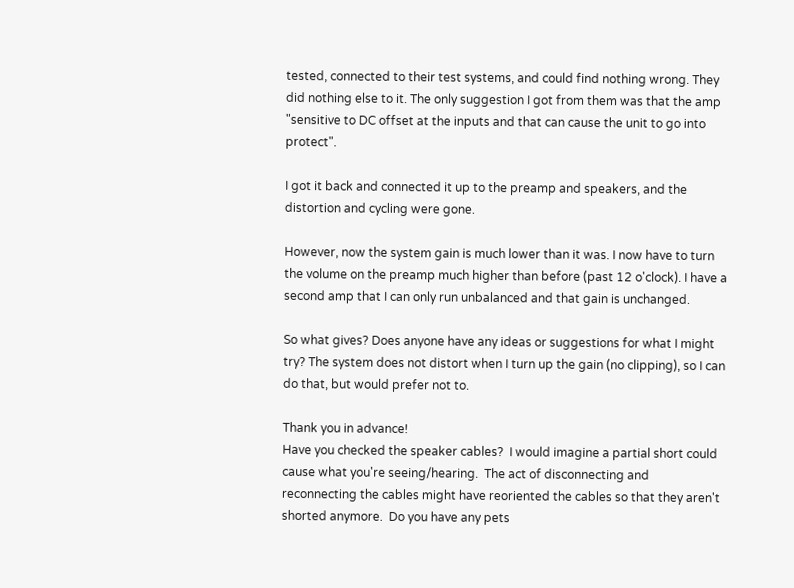tested, connected to their test systems, and could find nothing wrong. They did nothing else to it. The only suggestion I got from them was that the amp "sensitive to DC offset at the inputs and that can cause the unit to go into protect".

I got it back and connected it up to the preamp and speakers, and the distortion and cycling were gone.

However, now the system gain is much lower than it was. I now have to turn the volume on the preamp much higher than before (past 12 o'clock). I have a second amp that I can only run unbalanced and that gain is unchanged.

So what gives? Does anyone have any ideas or suggestions for what I might try? The system does not distort when I turn up the gain (no clipping), so I can do that, but would prefer not to.

Thank you in advance!
Have you checked the speaker cables?  I would imagine a partial short could cause what you're seeing/hearing.  The act of disconnecting and reconnecting the cables might have reoriented the cables so that they aren't shorted anymore.  Do you have any pets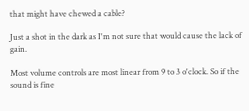that might have chewed a cable?

Just a shot in the dark as I'm not sure that would cause the lack of gain.

Most volume controls are most linear from 9 to 3 o'clock. So if the sound is fine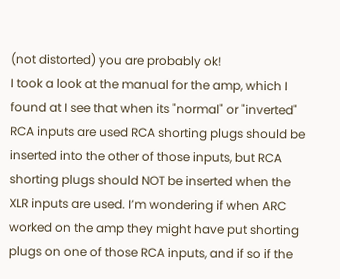(not distorted) you are probably ok!
I took a look at the manual for the amp, which I found at I see that when its "normal" or "inverted" RCA inputs are used RCA shorting plugs should be inserted into the other of those inputs, but RCA shorting plugs should NOT be inserted when the XLR inputs are used. I’m wondering if when ARC worked on the amp they might have put shorting plugs on one of those RCA inputs, and if so if the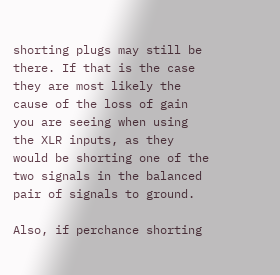shorting plugs may still be there. If that is the case they are most likely the cause of the loss of gain you are seeing when using the XLR inputs, as they would be shorting one of the two signals in the balanced pair of signals to ground.

Also, if perchance shorting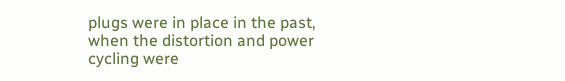plugs were in place in the past, when the distortion and power cycling were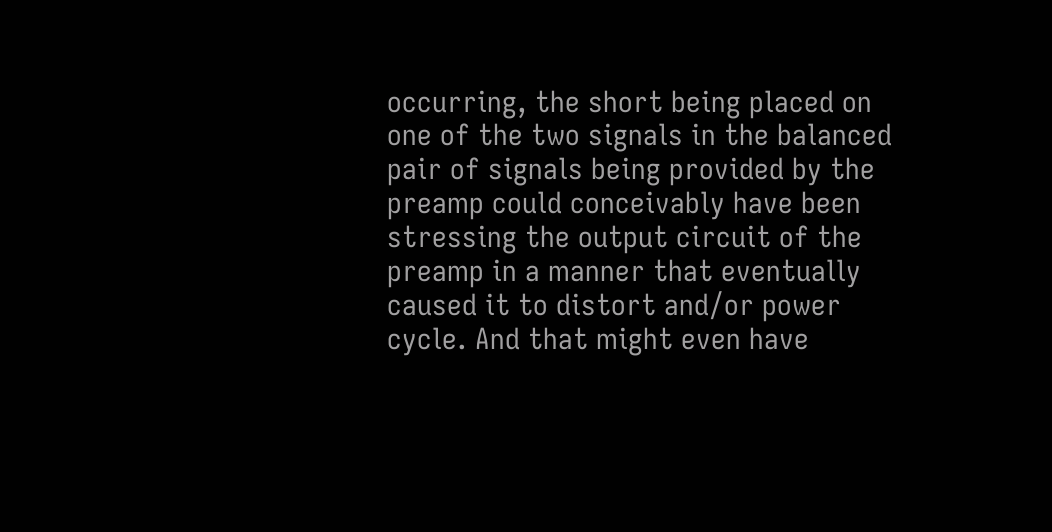occurring, the short being placed on one of the two signals in the balanced pair of signals being provided by the preamp could conceivably have been stressing the output circuit of the preamp in a manner that eventually caused it to distort and/or power cycle. And that might even have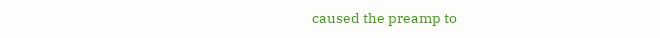caused the preamp to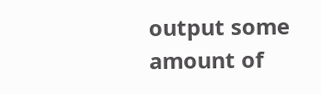output some amount of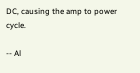DC, causing the amp to power cycle.

-- Al